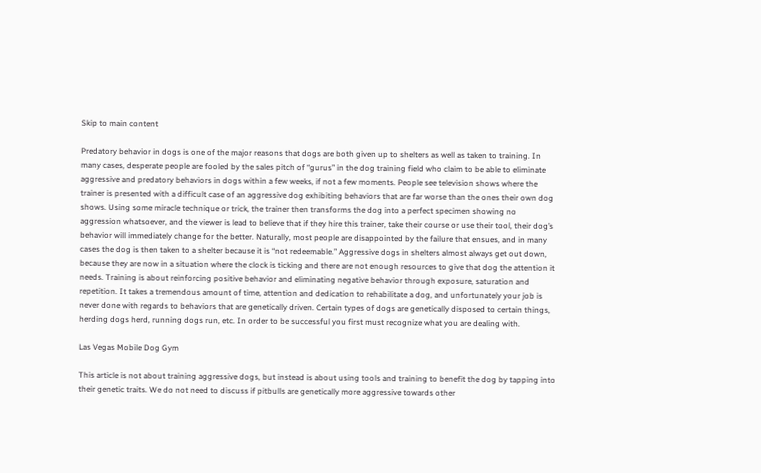Skip to main content

Predatory behavior in dogs is one of the major reasons that dogs are both given up to shelters as well as taken to training. In many cases, desperate people are fooled by the sales pitch of “gurus” in the dog training field who claim to be able to eliminate aggressive and predatory behaviors in dogs within a few weeks, if not a few moments. People see television shows where the trainer is presented with a difficult case of an aggressive dog exhibiting behaviors that are far worse than the ones their own dog shows. Using some miracle technique or trick, the trainer then transforms the dog into a perfect specimen showing no aggression whatsoever, and the viewer is lead to believe that if they hire this trainer, take their course or use their tool, their dog’s behavior will immediately change for the better. Naturally, most people are disappointed by the failure that ensues, and in many cases the dog is then taken to a shelter because it is “not redeemable.” Aggressive dogs in shelters almost always get out down, because they are now in a situation where the clock is ticking and there are not enough resources to give that dog the attention it needs. Training is about reinforcing positive behavior and eliminating negative behavior through exposure, saturation and repetition. It takes a tremendous amount of time, attention and dedication to rehabilitate a dog, and unfortunately your job is never done with regards to behaviors that are genetically driven. Certain types of dogs are genetically disposed to certain things, herding dogs herd, running dogs run, etc. In order to be successful you first must recognize what you are dealing with.

Las Vegas Mobile Dog Gym

This article is not about training aggressive dogs, but instead is about using tools and training to benefit the dog by tapping into their genetic traits. We do not need to discuss if pitbulls are genetically more aggressive towards other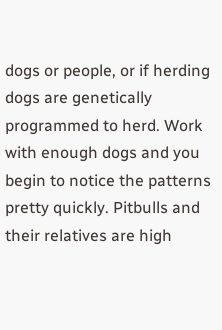dogs or people, or if herding dogs are genetically programmed to herd. Work with enough dogs and you begin to notice the patterns pretty quickly. Pitbulls and their relatives are high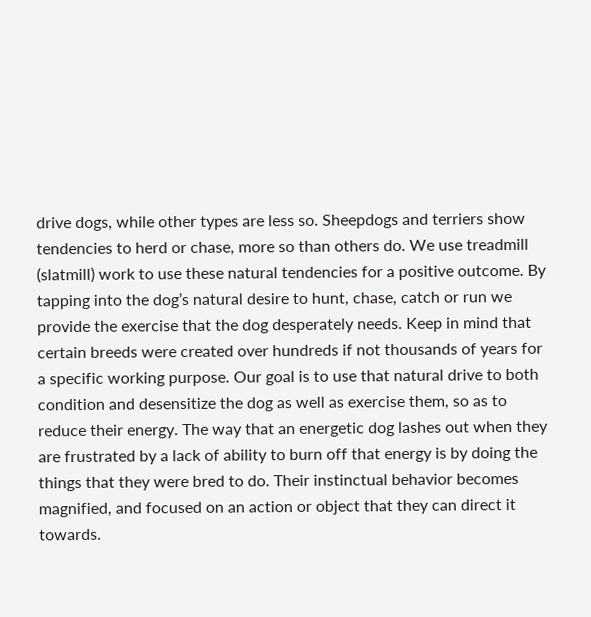drive dogs, while other types are less so. Sheepdogs and terriers show tendencies to herd or chase, more so than others do. We use treadmill (slatmill) work to use these natural tendencies for a positive outcome. By tapping into the dog’s natural desire to hunt, chase, catch or run we provide the exercise that the dog desperately needs. Keep in mind that certain breeds were created over hundreds if not thousands of years for a specific working purpose. Our goal is to use that natural drive to both condition and desensitize the dog as well as exercise them, so as to reduce their energy. The way that an energetic dog lashes out when they are frustrated by a lack of ability to burn off that energy is by doing the things that they were bred to do. Their instinctual behavior becomes magnified, and focused on an action or object that they can direct it towards.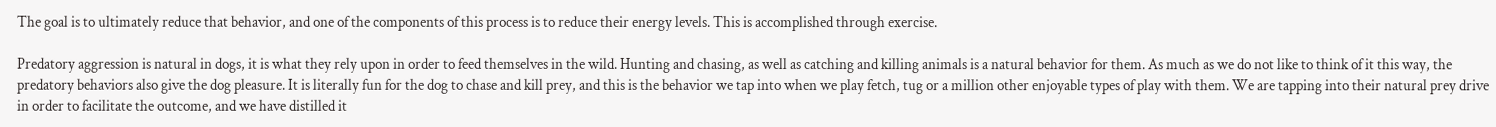The goal is to ultimately reduce that behavior, and one of the components of this process is to reduce their energy levels. This is accomplished through exercise.

Predatory aggression is natural in dogs, it is what they rely upon in order to feed themselves in the wild. Hunting and chasing, as well as catching and killing animals is a natural behavior for them. As much as we do not like to think of it this way, the predatory behaviors also give the dog pleasure. It is literally fun for the dog to chase and kill prey, and this is the behavior we tap into when we play fetch, tug or a million other enjoyable types of play with them. We are tapping into their natural prey drive in order to facilitate the outcome, and we have distilled it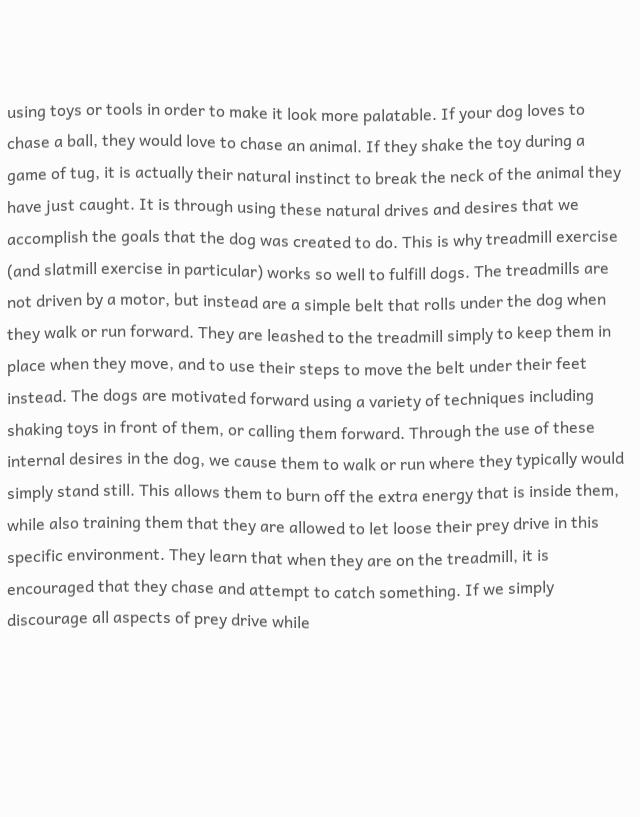using toys or tools in order to make it look more palatable. If your dog loves to chase a ball, they would love to chase an animal. If they shake the toy during a game of tug, it is actually their natural instinct to break the neck of the animal they have just caught. It is through using these natural drives and desires that we accomplish the goals that the dog was created to do. This is why treadmill exercise (and slatmill exercise in particular) works so well to fulfill dogs. The treadmills are not driven by a motor, but instead are a simple belt that rolls under the dog when they walk or run forward. They are leashed to the treadmill simply to keep them in place when they move, and to use their steps to move the belt under their feet instead. The dogs are motivated forward using a variety of techniques including shaking toys in front of them, or calling them forward. Through the use of these internal desires in the dog, we cause them to walk or run where they typically would simply stand still. This allows them to burn off the extra energy that is inside them, while also training them that they are allowed to let loose their prey drive in this specific environment. They learn that when they are on the treadmill, it is encouraged that they chase and attempt to catch something. If we simply discourage all aspects of prey drive while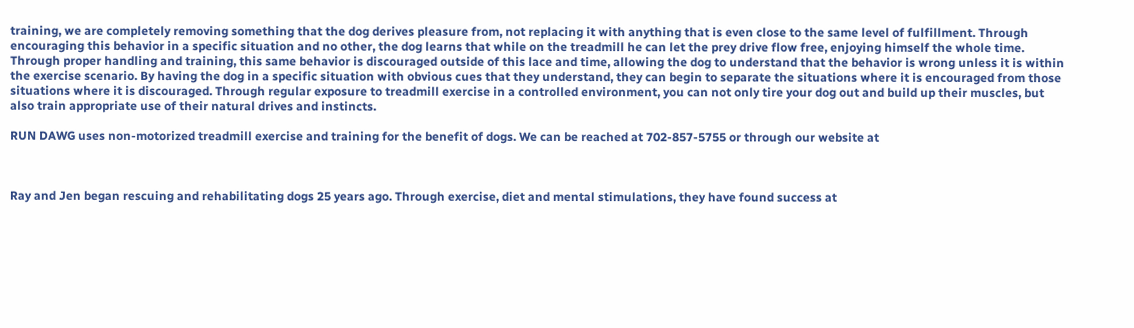training, we are completely removing something that the dog derives pleasure from, not replacing it with anything that is even close to the same level of fulfillment. Through encouraging this behavior in a specific situation and no other, the dog learns that while on the treadmill he can let the prey drive flow free, enjoying himself the whole time. Through proper handling and training, this same behavior is discouraged outside of this lace and time, allowing the dog to understand that the behavior is wrong unless it is within the exercise scenario. By having the dog in a specific situation with obvious cues that they understand, they can begin to separate the situations where it is encouraged from those situations where it is discouraged. Through regular exposure to treadmill exercise in a controlled environment, you can not only tire your dog out and build up their muscles, but also train appropriate use of their natural drives and instincts.

RUN DAWG uses non-motorized treadmill exercise and training for the benefit of dogs. We can be reached at 702-857-5755 or through our website at



Ray and Jen began rescuing and rehabilitating dogs 25 years ago. Through exercise, diet and mental stimulations, they have found success at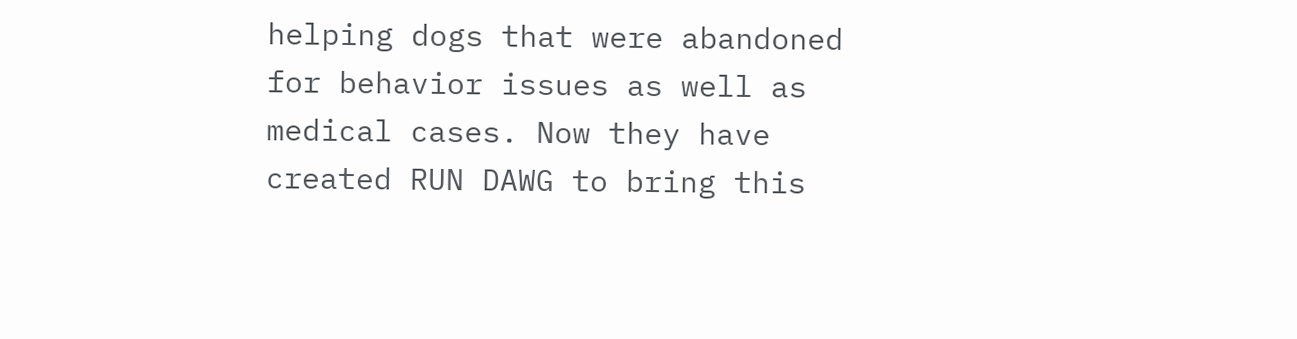helping dogs that were abandoned for behavior issues as well as medical cases. Now they have created RUN DAWG to bring this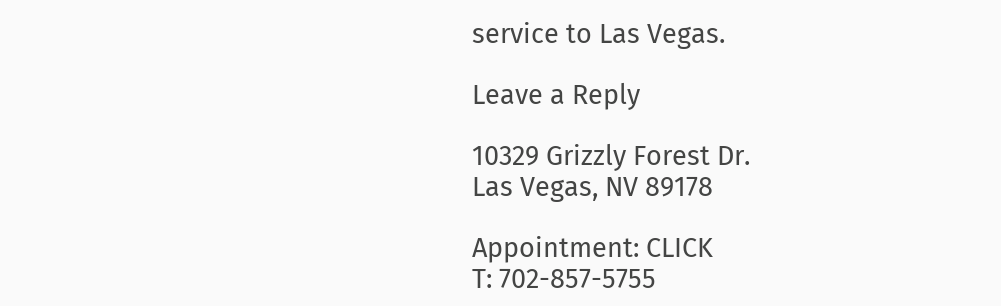service to Las Vegas.

Leave a Reply

10329 Grizzly Forest Dr.
Las Vegas, NV 89178

Appointment: CLICK
T: 702-857-5755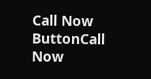Call Now ButtonCall Now